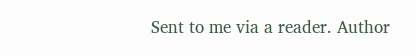Sent to me via a reader. Author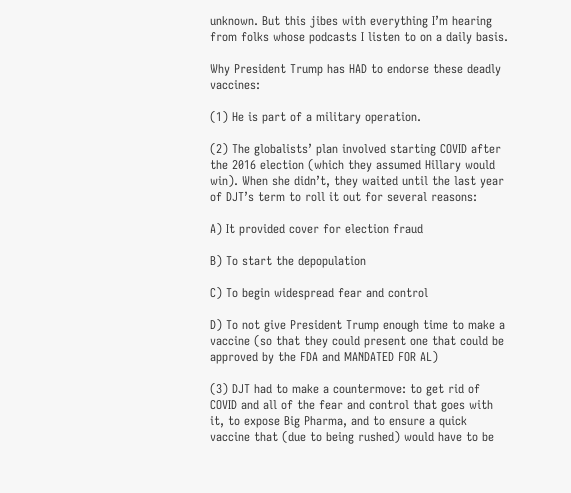unknown. But this jibes with everything I’m hearing from folks whose podcasts I listen to on a daily basis.

Why President Trump has HAD to endorse these deadly vaccines:

(1) He is part of a military operation.

(2) The globalists’ plan involved starting COVID after the 2016 election (which they assumed Hillary would win). When she didn’t, they waited until the last year of DJT’s term to roll it out for several reasons:

A) It provided cover for election fraud

B) To start the depopulation

C) To begin widespread fear and control

D) To not give President Trump enough time to make a vaccine (so that they could present one that could be approved by the FDA and MANDATED FOR AL)

(3) DJT had to make a countermove: to get rid of COVID and all of the fear and control that goes with it, to expose Big Pharma, and to ensure a quick vaccine that (due to being rushed) would have to be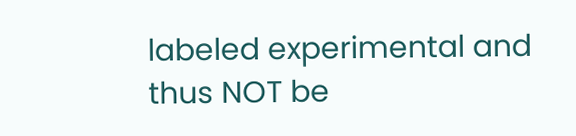labeled experimental and thus NOT be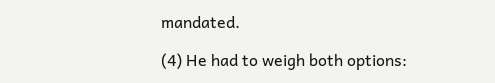mandated.

(4) He had to weigh both options: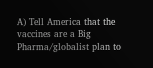A) Tell America that the vaccines are a Big Pharma/globalist plan to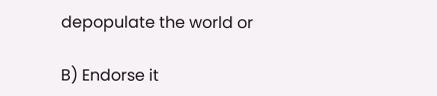depopulate the world or

B) Endorse it